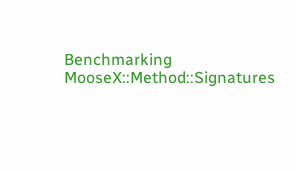Benchmarking MooseX::Method::Signatures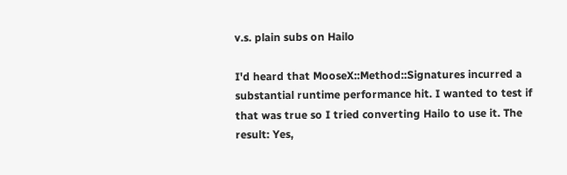v.s. plain subs on Hailo

I'd heard that MooseX::Method::Signatures incurred a substantial runtime performance hit. I wanted to test if that was true so I tried converting Hailo to use it. The result: Yes,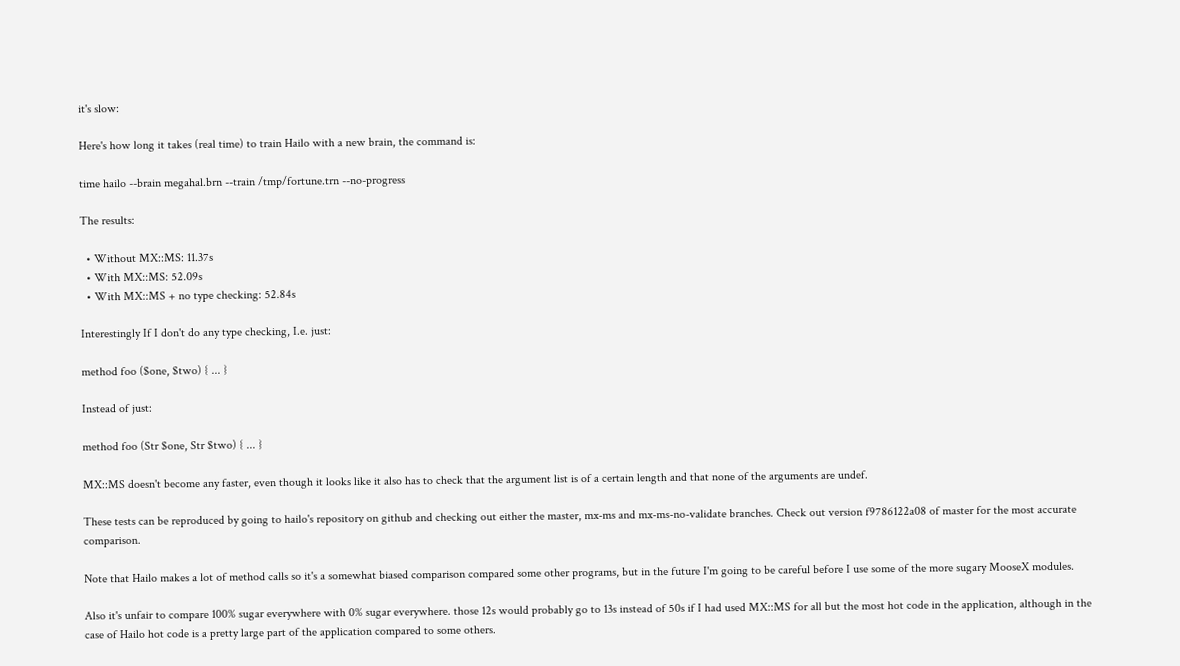it's slow:

Here's how long it takes (real time) to train Hailo with a new brain, the command is:

time hailo --brain megahal.brn --train /tmp/fortune.trn --no-progress

The results:

  • Without MX::MS: 11.37s
  • With MX::MS: 52.09s
  • With MX::MS + no type checking: 52.84s

Interestingly If I don't do any type checking, I.e. just:

method foo ($one, $two) { ... }

Instead of just:

method foo (Str $one, Str $two) { ... }

MX::MS doesn't become any faster, even though it looks like it also has to check that the argument list is of a certain length and that none of the arguments are undef.

These tests can be reproduced by going to hailo's repository on github and checking out either the master, mx-ms and mx-ms-no-validate branches. Check out version f9786122a08 of master for the most accurate comparison.

Note that Hailo makes a lot of method calls so it's a somewhat biased comparison compared some other programs, but in the future I'm going to be careful before I use some of the more sugary MooseX modules.

Also it's unfair to compare 100% sugar everywhere with 0% sugar everywhere. those 12s would probably go to 13s instead of 50s if I had used MX::MS for all but the most hot code in the application, although in the case of Hailo hot code is a pretty large part of the application compared to some others.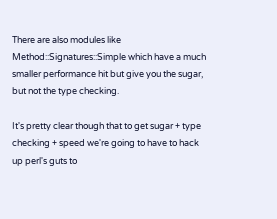There are also modules like Method::Signatures::Simple which have a much smaller performance hit but give you the sugar, but not the type checking.

It's pretty clear though that to get sugar + type checking + speed we're going to have to hack up perl's guts to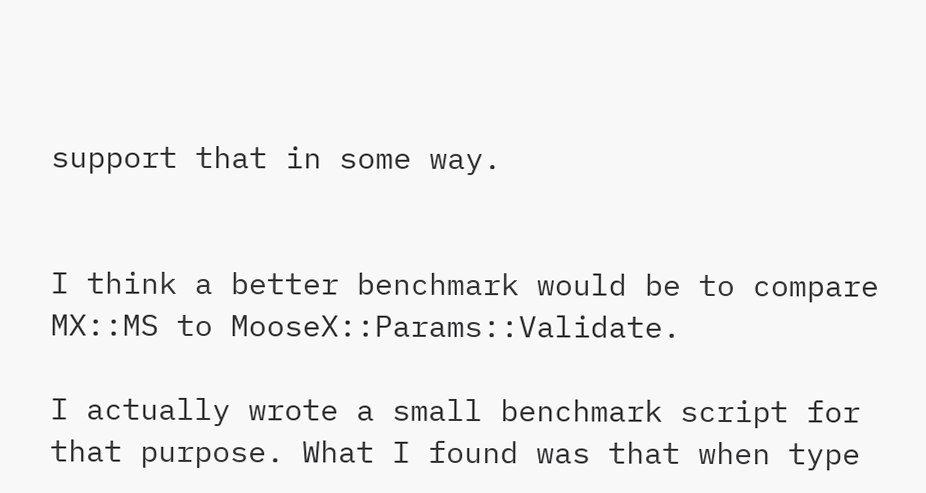support that in some way.


I think a better benchmark would be to compare MX::MS to MooseX::Params::Validate.

I actually wrote a small benchmark script for that purpose. What I found was that when type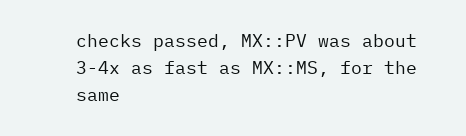checks passed, MX::PV was about 3-4x as fast as MX::MS, for the same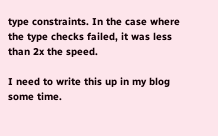type constraints. In the case where the type checks failed, it was less than 2x the speed.

I need to write this up in my blog some time.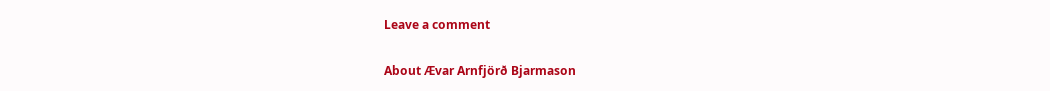Leave a comment

About Ævar Arnfjörð Bjarmason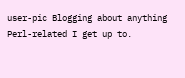user-pic Blogging about anything Perl-related I get up to.